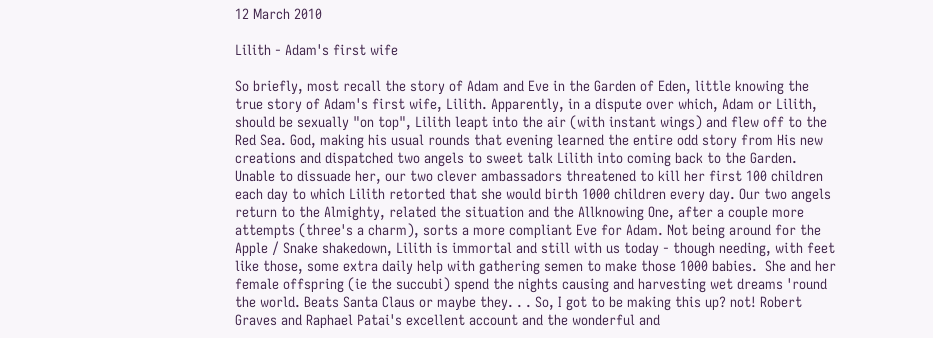12 March 2010

Lilith - Adam's first wife

So briefly, most recall the story of Adam and Eve in the Garden of Eden, little knowing the true story of Adam's first wife, Lilith. Apparently, in a dispute over which, Adam or Lilith, should be sexually "on top", Lilith leapt into the air (with instant wings) and flew off to the Red Sea. God, making his usual rounds that evening learned the entire odd story from His new creations and dispatched two angels to sweet talk Lilith into coming back to the Garden. Unable to dissuade her, our two clever ambassadors threatened to kill her first 100 children each day to which Lilith retorted that she would birth 1000 children every day. Our two angels return to the Almighty, related the situation and the Allknowing One, after a couple more attempts (three's a charm), sorts a more compliant Eve for Adam. Not being around for the Apple / Snake shakedown, Lilith is immortal and still with us today - though needing, with feet like those, some extra daily help with gathering semen to make those 1000 babies.  She and her female offspring (ie the succubi) spend the nights causing and harvesting wet dreams 'round the world. Beats Santa Claus or maybe they. . . So, I got to be making this up? not! Robert Graves and Raphael Patai's excellent account and the wonderful and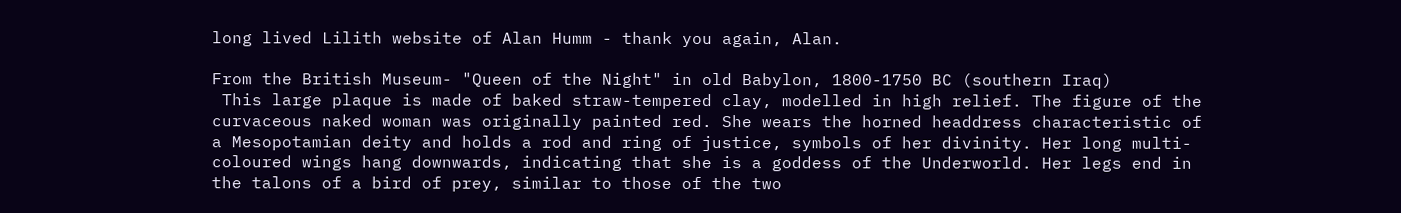long lived Lilith website of Alan Humm - thank you again, Alan.

From the British Museum- "Queen of the Night" in old Babylon, 1800-1750 BC (southern Iraq)
 This large plaque is made of baked straw-tempered clay, modelled in high relief. The figure of the curvaceous naked woman was originally painted red. She wears the horned headdress characteristic of a Mesopotamian deity and holds a rod and ring of justice, symbols of her divinity. Her long multi-coloured wings hang downwards, indicating that she is a goddess of the Underworld. Her legs end in the talons of a bird of prey, similar to those of the two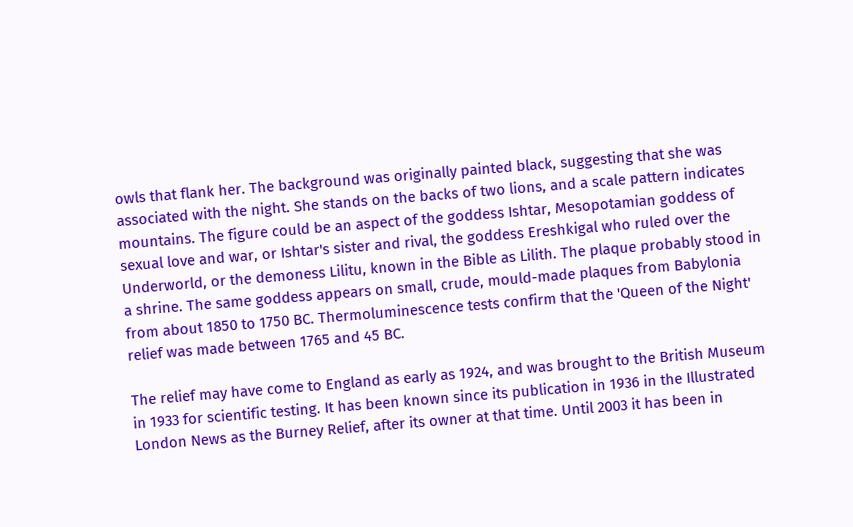owls that flank her. The background was originally painted black, suggesting that she was associated with the night. She stands on the backs of two lions, and a scale pattern indicates mountains. The figure could be an aspect of the goddess Ishtar, Mesopotamian goddess of sexual love and war, or Ishtar's sister and rival, the goddess Ereshkigal who ruled over the Underworld, or the demoness Lilitu, known in the Bible as Lilith. The plaque probably stood in a shrine. The same goddess appears on small, crude, mould-made plaques from Babylonia from about 1850 to 1750 BC. Thermoluminescence tests confirm that the 'Queen of the Night' relief was made between 1765 and 45 BC.

The relief may have come to England as early as 1924, and was brought to the British Museum in 1933 for scientific testing. It has been known since its publication in 1936 in the Illustrated London News as the Burney Relief, after its owner at that time. Until 2003 it has been in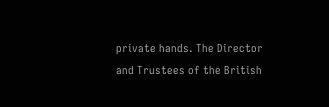private hands. The Director and Trustees of the British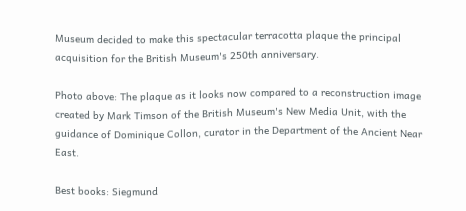Museum decided to make this spectacular terracotta plaque the principal acquisition for the British Museum's 250th anniversary.

Photo above: The plaque as it looks now compared to a reconstruction image created by Mark Timson of the British Museum's New Media Unit, with the guidance of Dominique Collon, curator in the Department of the Ancient Near East.

Best books: Siegmund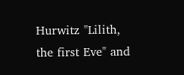Hurwitz "Lilith, the first Eve" and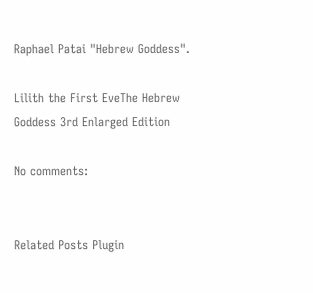Raphael Patai "Hebrew Goddess".

Lilith the First EveThe Hebrew Goddess 3rd Enlarged Edition

No comments:


Related Posts Plugin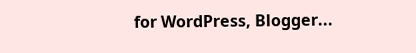for WordPress, Blogger...